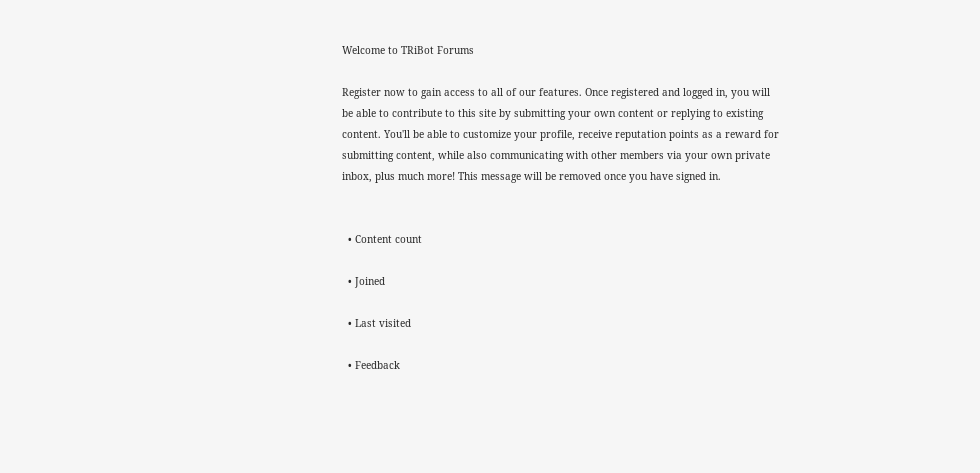Welcome to TRiBot Forums

Register now to gain access to all of our features. Once registered and logged in, you will be able to contribute to this site by submitting your own content or replying to existing content. You'll be able to customize your profile, receive reputation points as a reward for submitting content, while also communicating with other members via your own private inbox, plus much more! This message will be removed once you have signed in.


  • Content count

  • Joined

  • Last visited

  • Feedback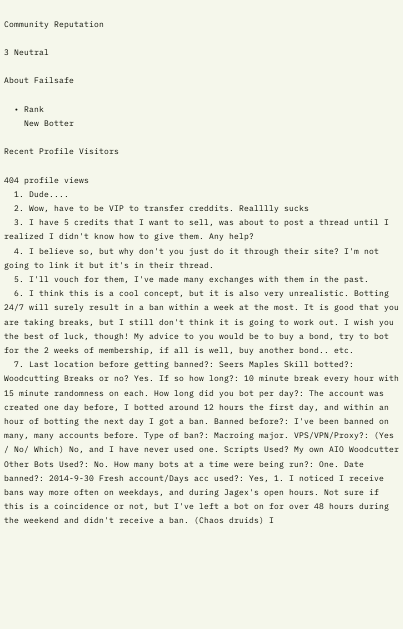Community Reputation

3 Neutral

About Failsafe

  • Rank
    New Botter

Recent Profile Visitors

404 profile views
  1. Dude....
  2. Wow, have to be VIP to transfer creddits. Realllly sucks
  3. I have 5 credits that I want to sell, was about to post a thread until I realized I didn't know how to give them. Any help?
  4. I believe so, but why don't you just do it through their site? I'm not going to link it but it's in their thread.
  5. I'll vouch for them, I've made many exchanges with them in the past.
  6. I think this is a cool concept, but it is also very unrealistic. Botting 24/7 will surely result in a ban within a week at the most. It is good that you are taking breaks, but I still don't think it is going to work out. I wish you the best of luck, though! My advice to you would be to buy a bond, try to bot for the 2 weeks of membership, if all is well, buy another bond.. etc.
  7. Last location before getting banned?: Seers Maples Skill botted?: Woodcutting Breaks or no? Yes. If so how long?: 10 minute break every hour with 15 minute randomness on each. How long did you bot per day?: The account was created one day before, I botted around 12 hours the first day, and within an hour of botting the next day I got a ban. Banned before?: I've been banned on many, many accounts before. Type of ban?: Macroing major. VPS/VPN/Proxy?: (Yes / No/ Which) No, and I have never used one. Scripts Used? My own AIO Woodcutter Other Bots Used?: No. How many bots at a time were being run?: One. Date banned?: 2014-9-30 Fresh account/Days acc used?: Yes, 1. I noticed I receive bans way more often on weekdays, and during Jagex's open hours. Not sure if this is a coincidence or not, but I've left a bot on for over 48 hours during the weekend and didn't receive a ban. (Chaos druids) I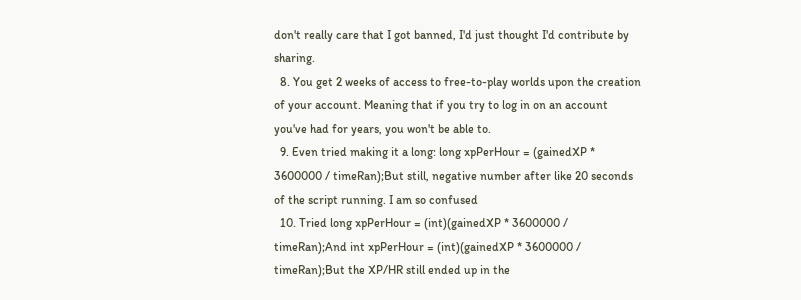don't really care that I got banned, I'd just thought I'd contribute by sharing.
  8. You get 2 weeks of access to free-to-play worlds upon the creation of your account. Meaning that if you try to log in on an account you've had for years, you won't be able to.
  9. Even tried making it a long: long xpPerHour = (gainedXP * 3600000 / timeRan);But still, negative number after like 20 seconds of the script running. I am so confused
  10. Tried long xpPerHour = (int)(gainedXP * 3600000 / timeRan);And int xpPerHour = (int)(gainedXP * 3600000 / timeRan);But the XP/HR still ended up in the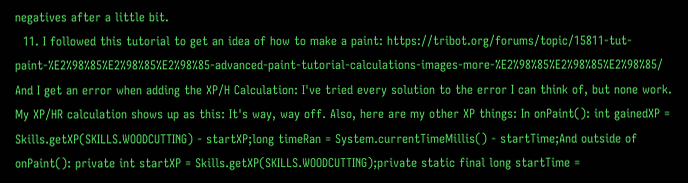negatives after a little bit.
  11. I followed this tutorial to get an idea of how to make a paint: https://tribot.org/forums/topic/15811-tut-paint-%E2%98%85%E2%98%85%E2%98%85-advanced-paint-tutorial-calculations-images-more-%E2%98%85%E2%98%85%E2%98%85/ And I get an error when adding the XP/H Calculation: I've tried every solution to the error I can think of, but none work. My XP/HR calculation shows up as this: It's way, way off. Also, here are my other XP things: In onPaint(): int gainedXP = Skills.getXP(SKILLS.WOODCUTTING) - startXP;long timeRan = System.currentTimeMillis() - startTime;And outside of onPaint(): private int startXP = Skills.getXP(SKILLS.WOODCUTTING);private static final long startTime =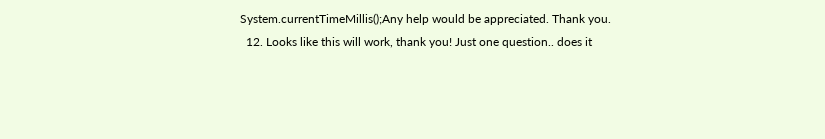System.currentTimeMillis();Any help would be appreciated. Thank you.
  12. Looks like this will work, thank you! Just one question.. does it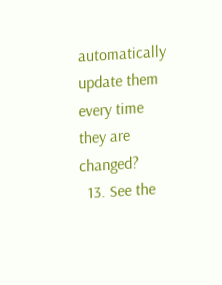automatically update them every time they are changed?
  13. See the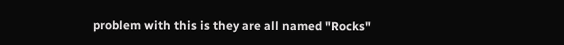problem with this is they are all named "Rocks"